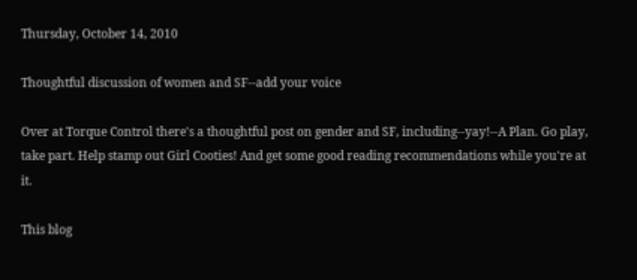Thursday, October 14, 2010

Thoughtful discussion of women and SF--add your voice

Over at Torque Control there's a thoughtful post on gender and SF, including--yay!--A Plan. Go play, take part. Help stamp out Girl Cooties! And get some good reading recommendations while you're at it.

This blog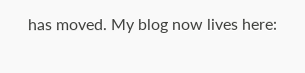has moved. My blog now lives here: